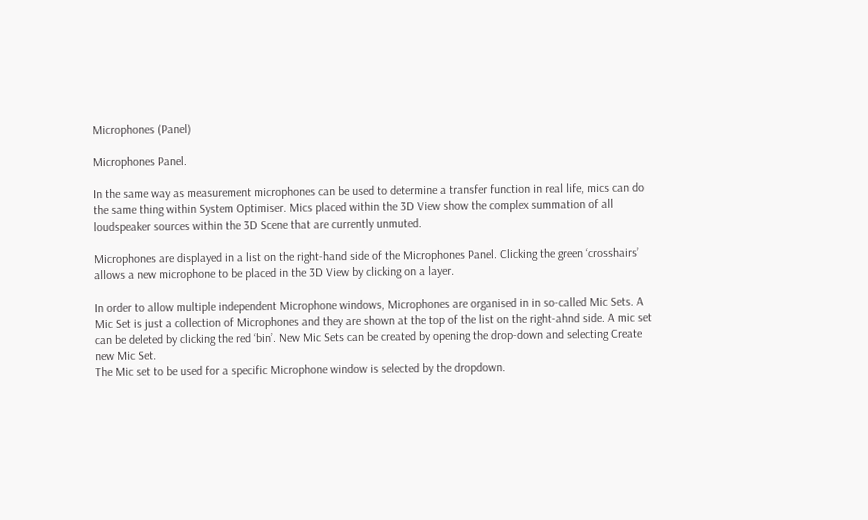Microphones (Panel)

Microphones Panel.

In the same way as measurement microphones can be used to determine a transfer function in real life, mics can do the same thing within System Optimiser. Mics placed within the 3D View show the complex summation of all loudspeaker sources within the 3D Scene that are currently unmuted.

Microphones are displayed in a list on the right-hand side of the Microphones Panel. Clicking the green ‘crosshairs’ allows a new microphone to be placed in the 3D View by clicking on a layer.

In order to allow multiple independent Microphone windows, Microphones are organised in in so-called Mic Sets. A Mic Set is just a collection of Microphones and they are shown at the top of the list on the right-ahnd side. A mic set can be deleted by clicking the red ‘bin’. New Mic Sets can be created by opening the drop-down and selecting Create new Mic Set.
The Mic set to be used for a specific Microphone window is selected by the dropdown.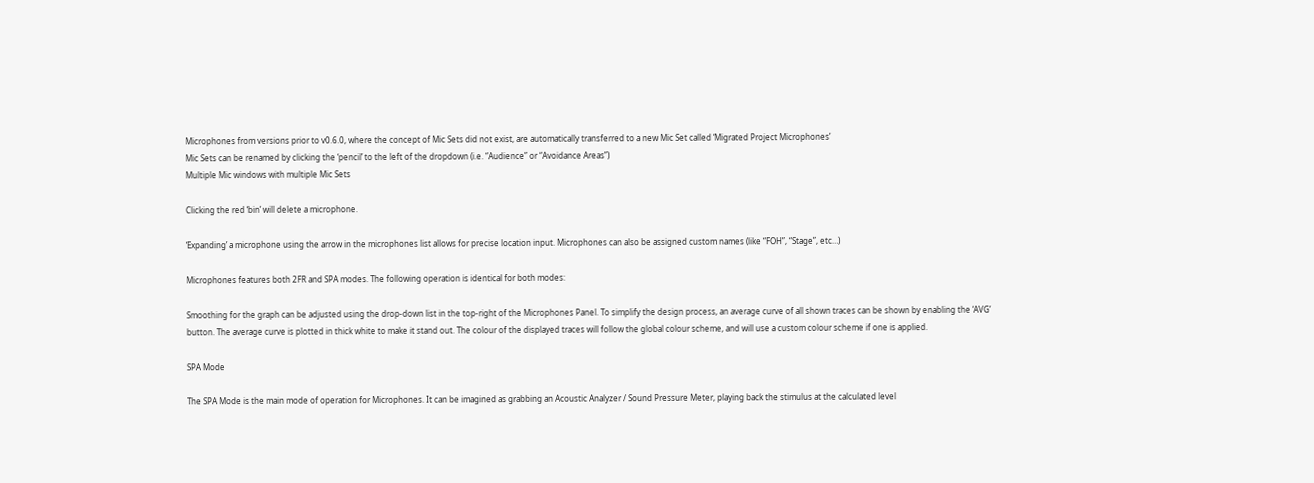Microphones from versions prior to v0.6.0, where the concept of Mic Sets did not exist, are automatically transferred to a new Mic Set called ‘Migrated Project Microphones’
Mic Sets can be renamed by clicking the ‘pencil’ to the left of the dropdown (i.e. “Audience” or “Avoidance Areas”)
Multiple Mic windows with multiple Mic Sets

Clicking the red ‘bin’ will delete a microphone.

‘Expanding’ a microphone using the arrow in the microphones list allows for precise location input. Microphones can also be assigned custom names (like “FOH”, “Stage”, etc…)

Microphones features both 2FR and SPA modes. The following operation is identical for both modes:

Smoothing for the graph can be adjusted using the drop-down list in the top-right of the Microphones Panel. To simplify the design process, an average curve of all shown traces can be shown by enabling the ‘AVG’ button. The average curve is plotted in thick white to make it stand out. The colour of the displayed traces will follow the global colour scheme, and will use a custom colour scheme if one is applied.

SPA Mode

The SPA Mode is the main mode of operation for Microphones. It can be imagined as grabbing an Acoustic Analyzer / Sound Pressure Meter, playing back the stimulus at the calculated level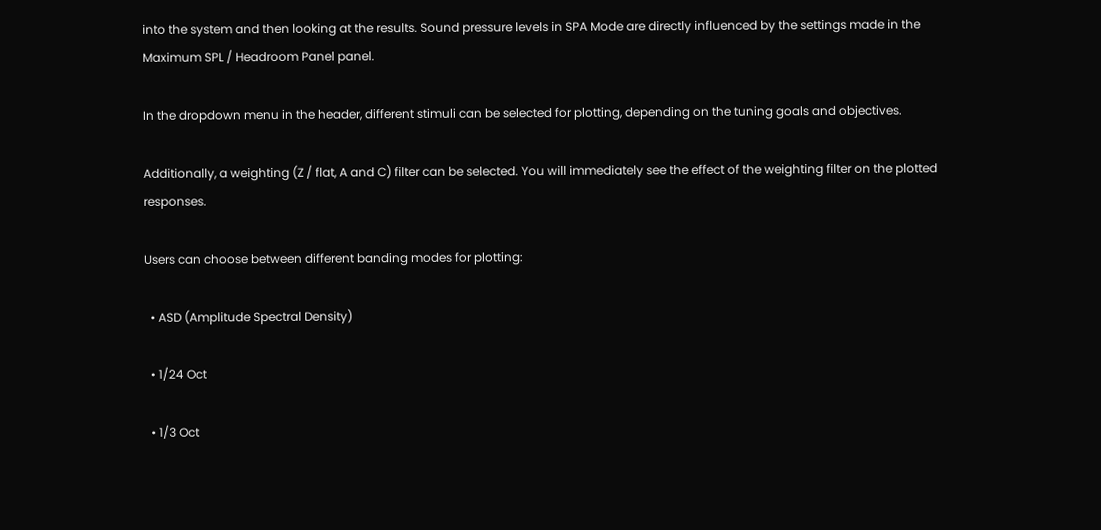into the system and then looking at the results. Sound pressure levels in SPA Mode are directly influenced by the settings made in the Maximum SPL / Headroom Panel panel.

In the dropdown menu in the header, different stimuli can be selected for plotting, depending on the tuning goals and objectives.

Additionally, a weighting (Z / flat, A and C) filter can be selected. You will immediately see the effect of the weighting filter on the plotted responses.

Users can choose between different banding modes for plotting:

  • ASD (Amplitude Spectral Density)

  • 1/24 Oct

  • 1/3 Oct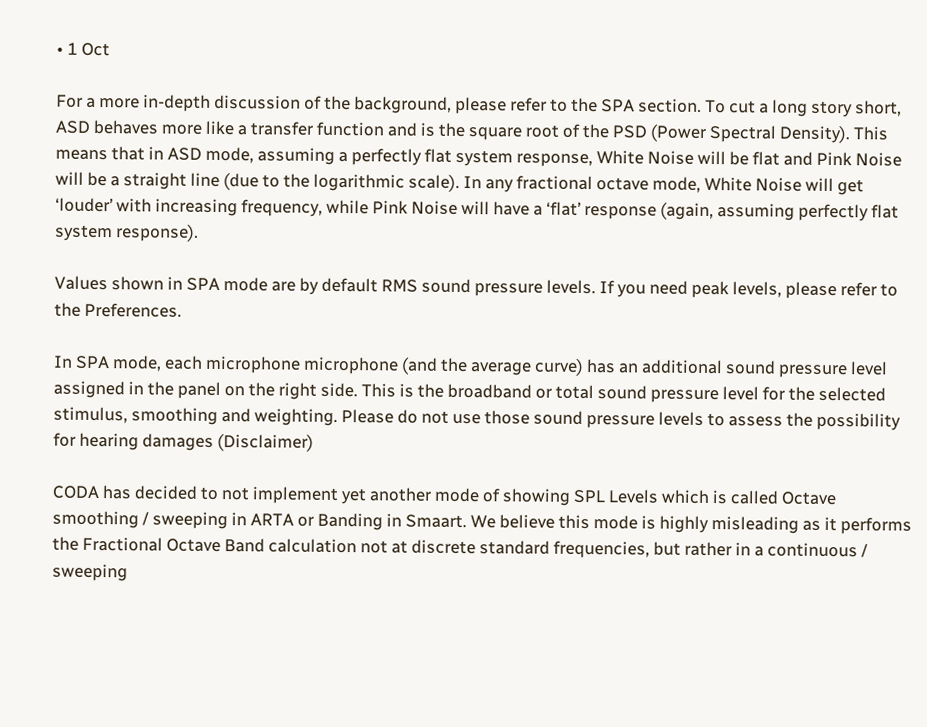• 1 Oct

For a more in-depth discussion of the background, please refer to the SPA section. To cut a long story short, ASD behaves more like a transfer function and is the square root of the PSD (Power Spectral Density). This means that in ASD mode, assuming a perfectly flat system response, White Noise will be flat and Pink Noise will be a straight line (due to the logarithmic scale). In any fractional octave mode, White Noise will get ‘louder’ with increasing frequency, while Pink Noise will have a ‘flat’ response (again, assuming perfectly flat system response).

Values shown in SPA mode are by default RMS sound pressure levels. If you need peak levels, please refer to the Preferences.

In SPA mode, each microphone microphone (and the average curve) has an additional sound pressure level assigned in the panel on the right side. This is the broadband or total sound pressure level for the selected stimulus, smoothing and weighting. Please do not use those sound pressure levels to assess the possibility for hearing damages (Disclaimer)

CODA has decided to not implement yet another mode of showing SPL Levels which is called Octave smoothing / sweeping in ARTA or Banding in Smaart. We believe this mode is highly misleading as it performs the Fractional Octave Band calculation not at discrete standard frequencies, but rather in a continuous / sweeping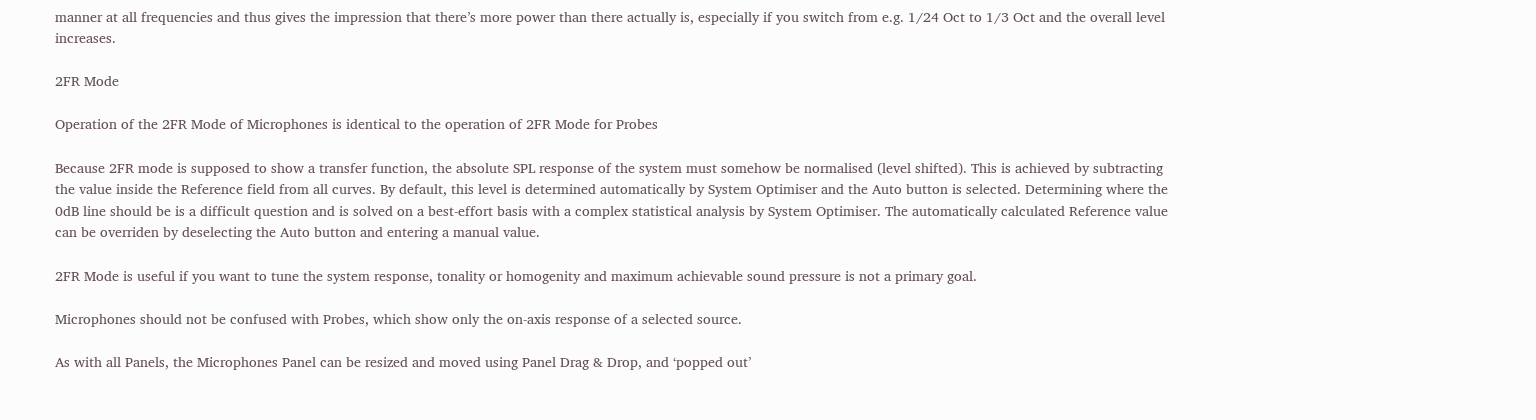manner at all frequencies and thus gives the impression that there’s more power than there actually is, especially if you switch from e.g. 1/24 Oct to 1/3 Oct and the overall level increases.

2FR Mode

Operation of the 2FR Mode of Microphones is identical to the operation of 2FR Mode for Probes

Because 2FR mode is supposed to show a transfer function, the absolute SPL response of the system must somehow be normalised (level shifted). This is achieved by subtracting the value inside the Reference field from all curves. By default, this level is determined automatically by System Optimiser and the Auto button is selected. Determining where the 0dB line should be is a difficult question and is solved on a best-effort basis with a complex statistical analysis by System Optimiser. The automatically calculated Reference value can be overriden by deselecting the Auto button and entering a manual value.

2FR Mode is useful if you want to tune the system response, tonality or homogenity and maximum achievable sound pressure is not a primary goal.

Microphones should not be confused with Probes, which show only the on-axis response of a selected source.

As with all Panels, the Microphones Panel can be resized and moved using Panel Drag & Drop, and ‘popped out’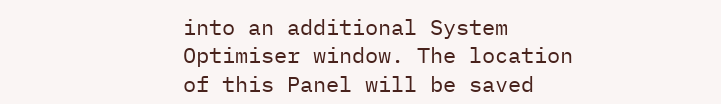into an additional System Optimiser window. The location of this Panel will be saved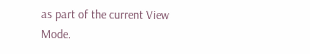as part of the current View Mode.